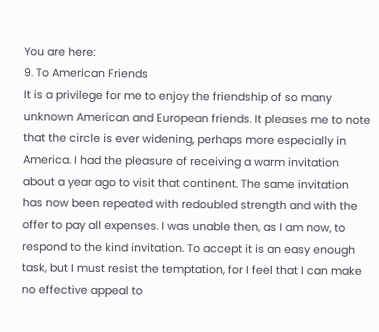You are here:
9. To American Friends
It is a privilege for me to enjoy the friendship of so many unknown American and European friends. It pleases me to note that the circle is ever widening, perhaps more especially in America. I had the pleasure of receiving a warm invitation about a year ago to visit that continent. The same invitation has now been repeated with redoubled strength and with the offer to pay all expenses. I was unable then, as I am now, to respond to the kind invitation. To accept it is an easy enough task, but I must resist the temptation, for I feel that I can make no effective appeal to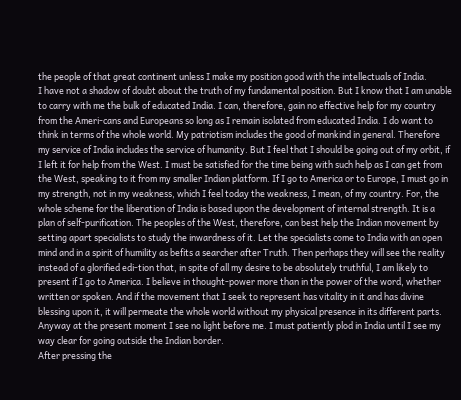the people of that great continent unless I make my position good with the intellectuals of India.
I have not a shadow of doubt about the truth of my fundamental position. But I know that I am unable to carry with me the bulk of educated India. I can, therefore, gain no effective help for my country from the Ameri-cans and Europeans so long as I remain isolated from educated India. I do want to think in terms of the whole world. My patriotism includes the good of mankind in general. Therefore my service of India includes the service of humanity. But I feel that I should be going out of my orbit, if I left it for help from the West. I must be satisfied for the time being with such help as I can get from the West, speaking to it from my smaller Indian platform. If I go to America or to Europe, I must go in my strength, not in my weakness, which I feel today the weakness, I mean, of my country. For, the whole scheme for the liberation of India is based upon the development of internal strength. It is a plan of self-purification. The peoples of the West, therefore, can best help the Indian movement by setting apart specialists to study the inwardness of it. Let the specialists come to India with an open mind and in a spirit of humility as befits a searcher after Truth. Then perhaps they will see the reality instead of a glorified edi-tion that, in spite of all my desire to be absolutely truthful, I am likely to present if I go to America. I believe in thought-power more than in the power of the word, whether written or spoken. And if the movement that I seek to represent has vitality in it and has divine blessing upon it, it will permeate the whole world without my physical presence in its different parts. Anyway at the present moment I see no light before me. I must patiently plod in India until I see my way clear for going outside the Indian border.
After pressing the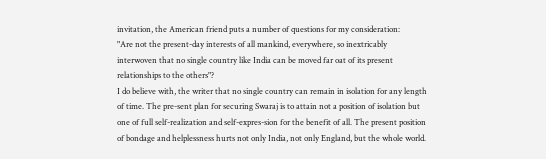invitation, the American friend puts a number of questions for my consideration:
"Are not the present-day interests of all mankind, everywhere, so inextricably interwoven that no single country like India can be moved far oat of its present relationships to the others"?
I do believe with, the writer that no single country can remain in isolation for any length of time. The pre-sent plan for securing Swaraj is to attain not a position of isolation but one of full self-realization and self-expres-sion for the benefit of all. The present position of bondage and helplessness hurts not only India, not only England, but the whole world.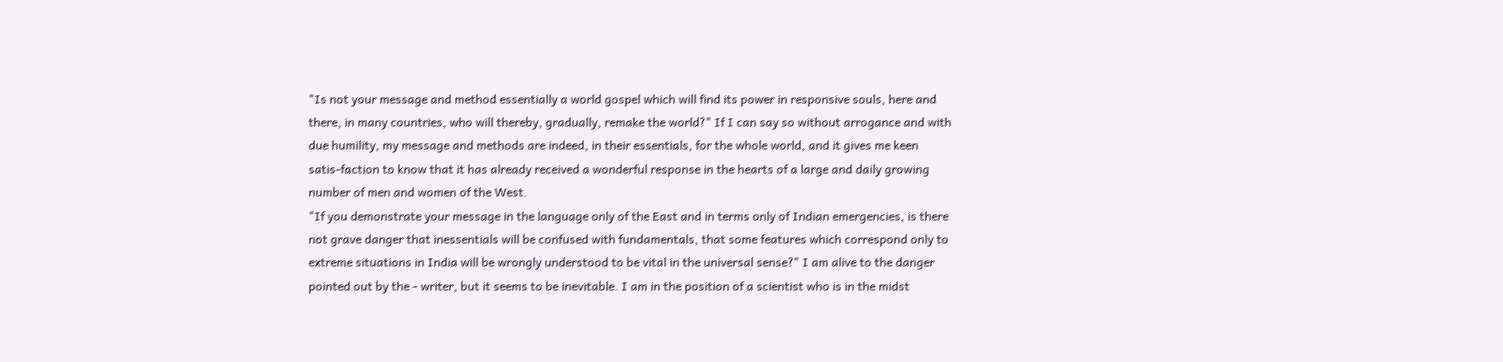"Is not your message and method essentially a world gospel which will find its power in responsive souls, here and there, in many countries, who will thereby, gradually, remake the world?" If I can say so without arrogance and with due humility, my message and methods are indeed, in their essentials, for the whole world, and it gives me keen satis-faction to know that it has already received a wonderful response in the hearts of a large and daily growing number of men and women of the West.
"If you demonstrate your message in the language only of the East and in terms only of Indian emergencies, is there not grave danger that inessentials will be confused with fundamentals, that some features which correspond only to extreme situations in India will be wrongly understood to be vital in the universal sense?" I am alive to the danger pointed out by the - writer, but it seems to be inevitable. I am in the position of a scientist who is in the midst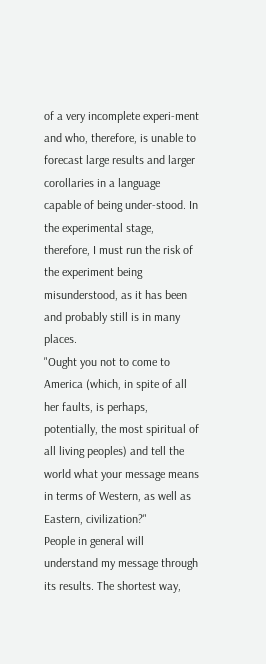of a very incomplete experi-ment and who, therefore, is unable to forecast large results and larger corollaries in a language capable of being under-stood. In the experimental stage, therefore, I must run the risk of the experiment being misunderstood, as it has been and probably still is in many places.
"Ought you not to come to America (which, in spite of all her faults, is perhaps, potentially, the most spiritual of all living peoples) and tell the world what your message means in terms of Western, as well as Eastern, civilization?"
People in general will understand my message through its results. The shortest way,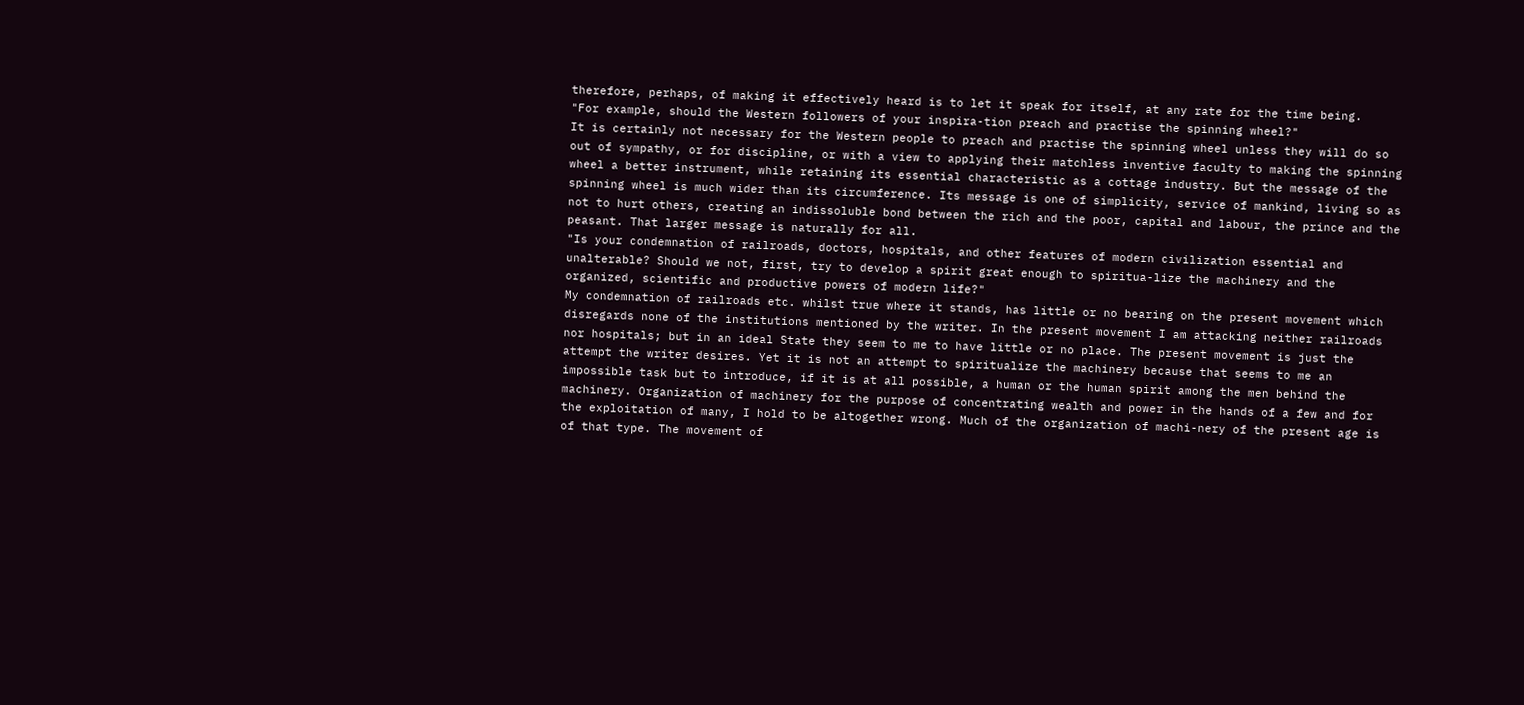therefore, perhaps, of making it effectively heard is to let it speak for itself, at any rate for the time being.
"For example, should the Western followers of your inspira-tion preach and practise the spinning wheel?"
It is certainly not necessary for the Western people to preach and practise the spinning wheel unless they will do so out of sympathy, or for discipline, or with a view to applying their matchless inventive faculty to making the spinning wheel a better instrument, while retaining its essential characteristic as a cottage industry. But the message of the spinning wheel is much wider than its circumference. Its message is one of simplicity, service of mankind, living so as not to hurt others, creating an indissoluble bond between the rich and the poor, capital and labour, the prince and the peasant. That larger message is naturally for all.
"Is your condemnation of railroads, doctors, hospitals, and other features of modern civilization essential and unalterable? Should we not, first, try to develop a spirit great enough to spiritua-lize the machinery and the organized, scientific and productive powers of modern life?"
My condemnation of railroads etc. whilst true where it stands, has little or no bearing on the present movement which disregards none of the institutions mentioned by the writer. In the present movement I am attacking neither railroads nor hospitals; but in an ideal State they seem to me to have little or no place. The present movement is just the attempt the writer desires. Yet it is not an attempt to spiritualize the machinery because that seems to me an impossible task but to introduce, if it is at all possible, a human or the human spirit among the men behind the machinery. Organization of machinery for the purpose of concentrating wealth and power in the hands of a few and for the exploitation of many, I hold to be altogether wrong. Much of the organization of machi-nery of the present age is of that type. The movement of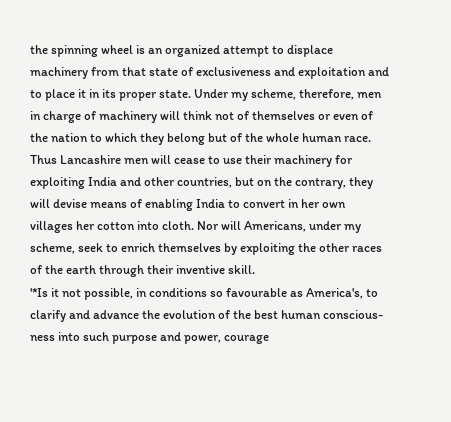the spinning wheel is an organized attempt to displace machinery from that state of exclusiveness and exploitation and to place it in its proper state. Under my scheme, therefore, men in charge of machinery will think not of themselves or even of the nation to which they belong but of the whole human race. Thus Lancashire men will cease to use their machinery for exploiting India and other countries, but on the contrary, they will devise means of enabling India to convert in her own villages her cotton into cloth. Nor will Americans, under my scheme, seek to enrich themselves by exploiting the other races of the earth through their inventive skill.
'*Is it not possible, in conditions so favourable as America's, to clarify and advance the evolution of the best human conscious-ness into such purpose and power, courage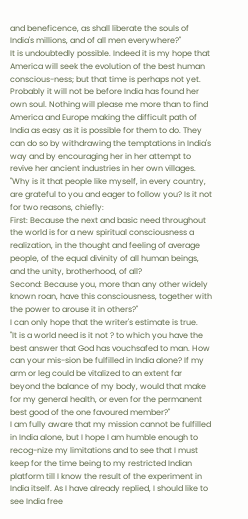and beneficence, as shall liberate the souls of India's millions, and of all men everywhere?"
It is undoubtedly possible. Indeed it is my hope that America will seek the evolution of the best human conscious-ness; but that time is perhaps not yet. Probably it will not be before India has found her own soul. Nothing will please me more than to find America and Europe making the difficult path of India as easy as it is possible for them to do. They can do so by withdrawing the temptations in India's way and by encouraging her in her attempt to revive her ancient industries in her own villages.
"Why is it that people like myself, in every country, are grateful to you and eager to follow you? Is it not for two reasons, chiefly:
First: Because the next and basic need throughout the world is for a new spiritual consciousness a realization, in the thought and feeling of average people, of the equal divinity of all human beings, and the unity, brotherhood, of all?
Second: Because you, more than any other widely known roan, have this consciousness, together with the power to arouse it in others?"
I can only hope that the writer's estimate is true.
"It is a world need is it not ? to which you have the best answer that God has vouchsafed to man. How can your mis-sion be fulfilled in India alone? If my arm or leg could be vitalized to an extent far beyond the balance of my body, would that make for my general health, or even for the permanent best good of the one favoured member?"
I am fully aware that my mission cannot be fulfilled in India alone, but I hope I am humble enough to recog-nize my limitations and to see that I must keep for the time being to my restricted Indian platform till I know the result of the experiment in India itself. As I have already replied, I should like to see India free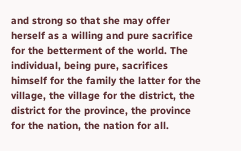and strong so that she may offer herself as a willing and pure sacrifice for the betterment of the world. The individual, being pure, sacrifices himself for the family the latter for the village, the village for the district, the district for the province, the province for the nation, the nation for all.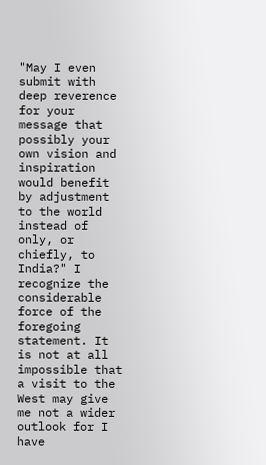"May I even submit with deep reverence for your message that possibly your own vision and inspiration would benefit by adjustment to the world instead of only, or chiefly, to India?" I recognize the considerable force of the foregoing statement. It is not at all impossible that a visit to the West may give me not a wider outlook for I have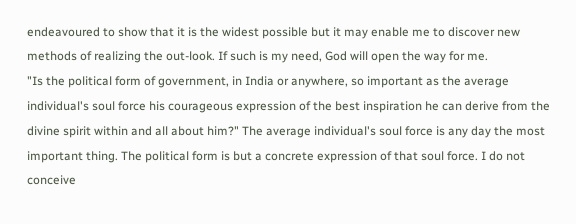endeavoured to show that it is the widest possible but it may enable me to discover new methods of realizing the out-look. If such is my need, God will open the way for me.
"Is the political form of government, in India or anywhere, so important as the average individual's soul force his courageous expression of the best inspiration he can derive from the divine spirit within and all about him?" The average individual's soul force is any day the most important thing. The political form is but a concrete expression of that soul force. I do not conceive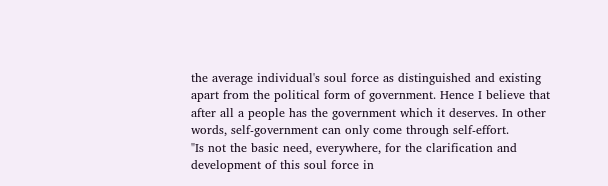the average individual's soul force as distinguished and existing apart from the political form of government. Hence I believe that after all a people has the government which it deserves. In other words, self-government can only come through self-effort.
"Is not the basic need, everywhere, for the clarification and development of this soul force in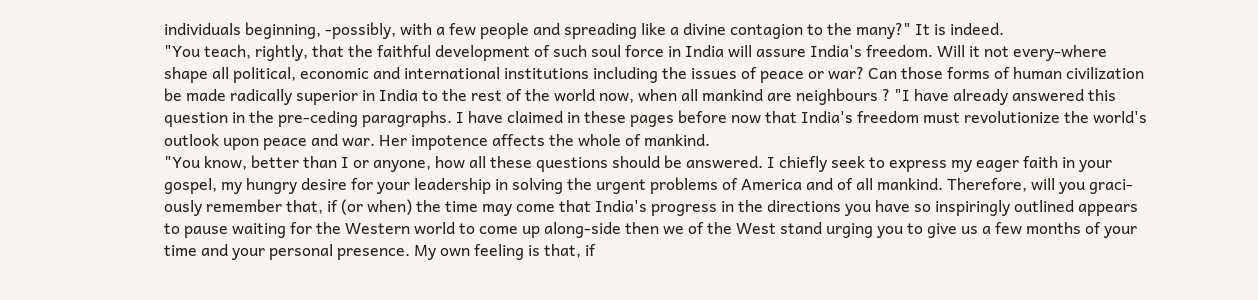individuals beginning, -possibly, with a few people and spreading like a divine contagion to the many?" It is indeed.
"You teach, rightly, that the faithful development of such soul force in India will assure India's freedom. Will it not every-where shape all political, economic and international institutions including the issues of peace or war? Can those forms of human civilization be made radically superior in India to the rest of the world now, when all mankind are neighbours ? "I have already answered this question in the pre-ceding paragraphs. I have claimed in these pages before now that India's freedom must revolutionize the world's outlook upon peace and war. Her impotence affects the whole of mankind.
"You know, better than I or anyone, how all these questions should be answered. I chiefly seek to express my eager faith in your gospel, my hungry desire for your leadership in solving the urgent problems of America and of all mankind. Therefore, will you graci-ously remember that, if (or when) the time may come that India's progress in the directions you have so inspiringly outlined appears to pause waiting for the Western world to come up along-side then we of the West stand urging you to give us a few months of your time and your personal presence. My own feeling is that, if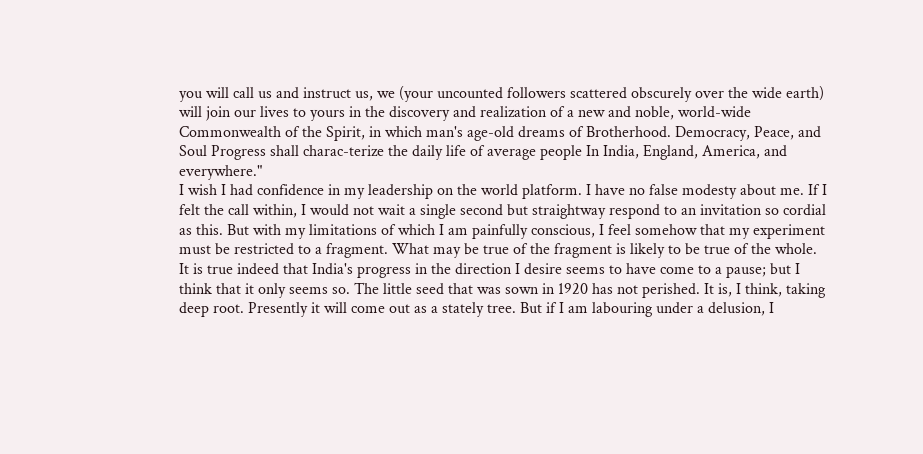you will call us and instruct us, we (your uncounted followers scattered obscurely over the wide earth) will join our lives to yours in the discovery and realization of a new and noble, world-wide Commonwealth of the Spirit, in which man's age-old dreams of Brotherhood. Democracy, Peace, and Soul Progress shall charac-terize the daily life of average people In India, England, America, and everywhere."
I wish I had confidence in my leadership on the world platform. I have no false modesty about me. If I felt the call within, I would not wait a single second but straightway respond to an invitation so cordial as this. But with my limitations of which I am painfully conscious, I feel somehow that my experiment must be restricted to a fragment. What may be true of the fragment is likely to be true of the whole. It is true indeed that India's progress in the direction I desire seems to have come to a pause; but I think that it only seems so. The little seed that was sown in 1920 has not perished. It is, I think, taking deep root. Presently it will come out as a stately tree. But if I am labouring under a delusion, I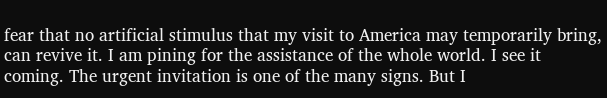fear that no artificial stimulus that my visit to America may temporarily bring, can revive it. I am pining for the assistance of the whole world. I see it coming. The urgent invitation is one of the many signs. But I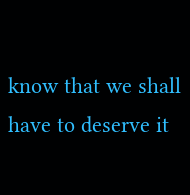know that we shall have to deserve it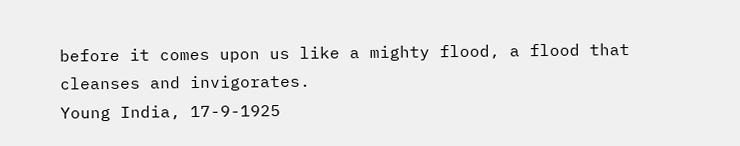before it comes upon us like a mighty flood, a flood that cleanses and invigorates.
Young India, 17-9-1925